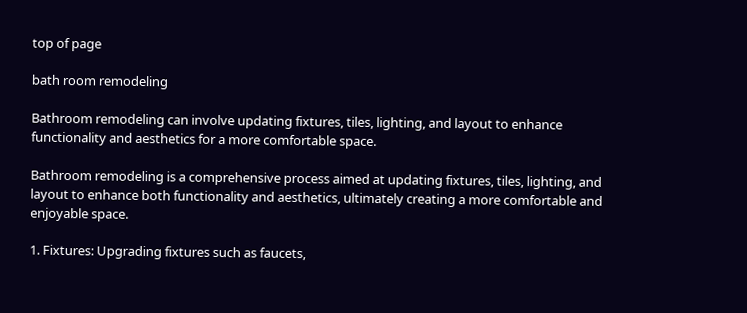top of page

bath room remodeling

Bathroom remodeling can involve updating fixtures, tiles, lighting, and layout to enhance functionality and aesthetics for a more comfortable space.

Bathroom remodeling is a comprehensive process aimed at updating fixtures, tiles, lighting, and layout to enhance both functionality and aesthetics, ultimately creating a more comfortable and enjoyable space.

1. Fixtures: Upgrading fixtures such as faucets,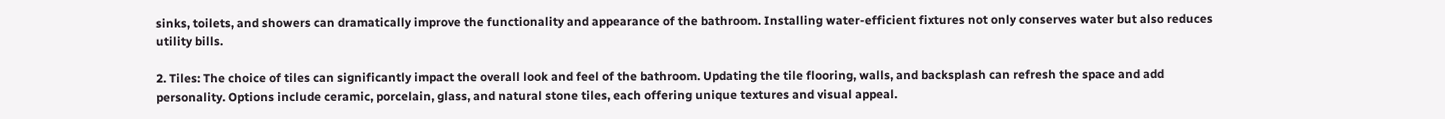sinks, toilets, and showers can dramatically improve the functionality and appearance of the bathroom. Installing water-efficient fixtures not only conserves water but also reduces utility bills.

2. Tiles: The choice of tiles can significantly impact the overall look and feel of the bathroom. Updating the tile flooring, walls, and backsplash can refresh the space and add personality. Options include ceramic, porcelain, glass, and natural stone tiles, each offering unique textures and visual appeal.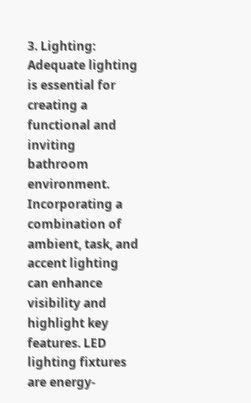3. Lighting: Adequate lighting is essential for creating a functional and inviting bathroom environment. Incorporating a combination of ambient, task, and accent lighting can enhance visibility and highlight key features. LED lighting fixtures are energy-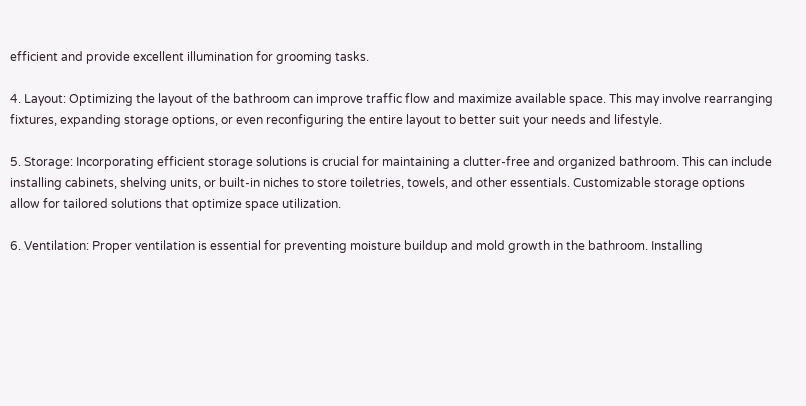efficient and provide excellent illumination for grooming tasks.

4. Layout: Optimizing the layout of the bathroom can improve traffic flow and maximize available space. This may involve rearranging fixtures, expanding storage options, or even reconfiguring the entire layout to better suit your needs and lifestyle.

5. Storage: Incorporating efficient storage solutions is crucial for maintaining a clutter-free and organized bathroom. This can include installing cabinets, shelving units, or built-in niches to store toiletries, towels, and other essentials. Customizable storage options allow for tailored solutions that optimize space utilization.

6. Ventilation: Proper ventilation is essential for preventing moisture buildup and mold growth in the bathroom. Installing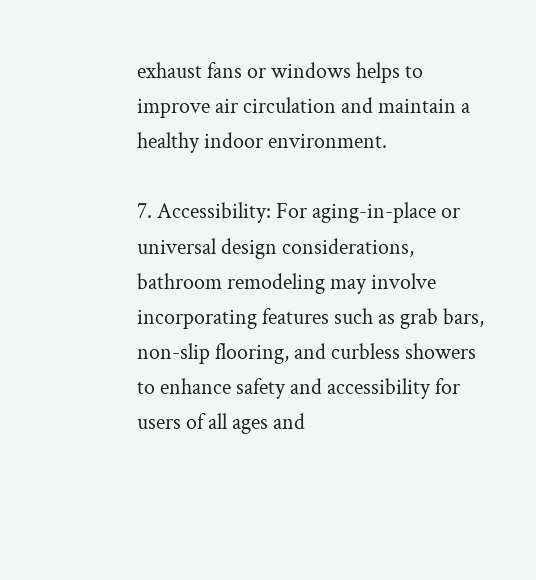exhaust fans or windows helps to improve air circulation and maintain a healthy indoor environment.

7. Accessibility: For aging-in-place or universal design considerations, bathroom remodeling may involve incorporating features such as grab bars, non-slip flooring, and curbless showers to enhance safety and accessibility for users of all ages and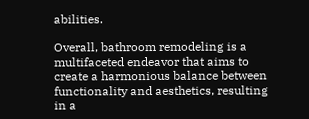abilities.

Overall, bathroom remodeling is a multifaceted endeavor that aims to create a harmonious balance between functionality and aesthetics, resulting in a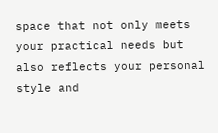space that not only meets your practical needs but also reflects your personal style and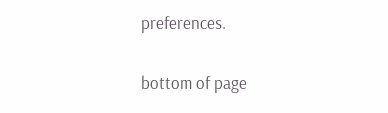preferences.

bottom of page